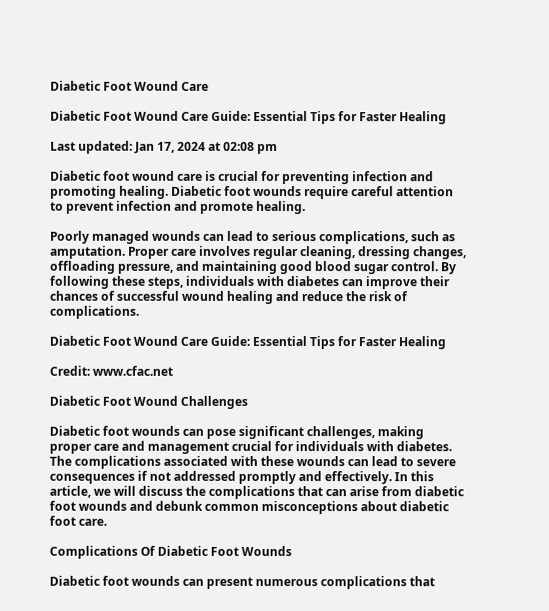Diabetic Foot Wound Care

Diabetic Foot Wound Care Guide: Essential Tips for Faster Healing

Last updated: Jan 17, 2024 at 02:08 pm

Diabetic foot wound care is crucial for preventing infection and promoting healing. Diabetic foot wounds require careful attention to prevent infection and promote healing.

Poorly managed wounds can lead to serious complications, such as amputation. Proper care involves regular cleaning, dressing changes, offloading pressure, and maintaining good blood sugar control. By following these steps, individuals with diabetes can improve their chances of successful wound healing and reduce the risk of complications.

Diabetic Foot Wound Care Guide: Essential Tips for Faster Healing

Credit: www.cfac.net

Diabetic Foot Wound Challenges

Diabetic foot wounds can pose significant challenges, making proper care and management crucial for individuals with diabetes. The complications associated with these wounds can lead to severe consequences if not addressed promptly and effectively. In this article, we will discuss the complications that can arise from diabetic foot wounds and debunk common misconceptions about diabetic foot care.

Complications Of Diabetic Foot Wounds

Diabetic foot wounds can present numerous complications that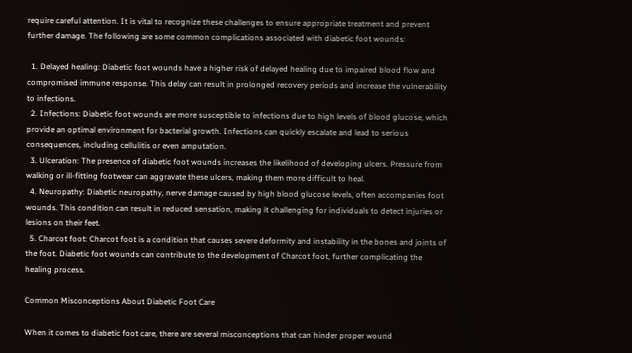require careful attention. It is vital to recognize these challenges to ensure appropriate treatment and prevent further damage. The following are some common complications associated with diabetic foot wounds:

  1. Delayed healing: Diabetic foot wounds have a higher risk of delayed healing due to impaired blood flow and compromised immune response. This delay can result in prolonged recovery periods and increase the vulnerability to infections.
  2. Infections: Diabetic foot wounds are more susceptible to infections due to high levels of blood glucose, which provide an optimal environment for bacterial growth. Infections can quickly escalate and lead to serious consequences, including cellulitis or even amputation.
  3. Ulceration: The presence of diabetic foot wounds increases the likelihood of developing ulcers. Pressure from walking or ill-fitting footwear can aggravate these ulcers, making them more difficult to heal.
  4. Neuropathy: Diabetic neuropathy, nerve damage caused by high blood glucose levels, often accompanies foot wounds. This condition can result in reduced sensation, making it challenging for individuals to detect injuries or lesions on their feet.
  5. Charcot foot: Charcot foot is a condition that causes severe deformity and instability in the bones and joints of the foot. Diabetic foot wounds can contribute to the development of Charcot foot, further complicating the healing process.

Common Misconceptions About Diabetic Foot Care

When it comes to diabetic foot care, there are several misconceptions that can hinder proper wound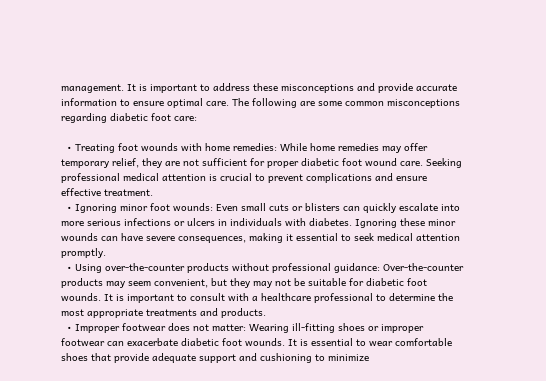management. It is important to address these misconceptions and provide accurate information to ensure optimal care. The following are some common misconceptions regarding diabetic foot care:

  • Treating foot wounds with home remedies: While home remedies may offer temporary relief, they are not sufficient for proper diabetic foot wound care. Seeking professional medical attention is crucial to prevent complications and ensure effective treatment.
  • Ignoring minor foot wounds: Even small cuts or blisters can quickly escalate into more serious infections or ulcers in individuals with diabetes. Ignoring these minor wounds can have severe consequences, making it essential to seek medical attention promptly.
  • Using over-the-counter products without professional guidance: Over-the-counter products may seem convenient, but they may not be suitable for diabetic foot wounds. It is important to consult with a healthcare professional to determine the most appropriate treatments and products.
  • Improper footwear does not matter: Wearing ill-fitting shoes or improper footwear can exacerbate diabetic foot wounds. It is essential to wear comfortable shoes that provide adequate support and cushioning to minimize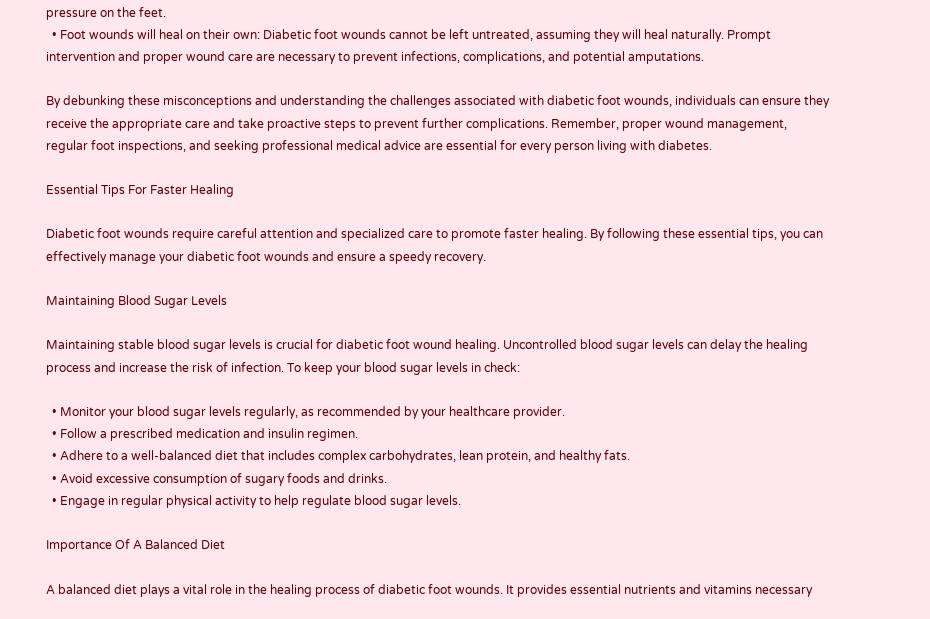pressure on the feet.
  • Foot wounds will heal on their own: Diabetic foot wounds cannot be left untreated, assuming they will heal naturally. Prompt intervention and proper wound care are necessary to prevent infections, complications, and potential amputations.

By debunking these misconceptions and understanding the challenges associated with diabetic foot wounds, individuals can ensure they receive the appropriate care and take proactive steps to prevent further complications. Remember, proper wound management, regular foot inspections, and seeking professional medical advice are essential for every person living with diabetes.

Essential Tips For Faster Healing

Diabetic foot wounds require careful attention and specialized care to promote faster healing. By following these essential tips, you can effectively manage your diabetic foot wounds and ensure a speedy recovery.

Maintaining Blood Sugar Levels

Maintaining stable blood sugar levels is crucial for diabetic foot wound healing. Uncontrolled blood sugar levels can delay the healing process and increase the risk of infection. To keep your blood sugar levels in check:

  • Monitor your blood sugar levels regularly, as recommended by your healthcare provider.
  • Follow a prescribed medication and insulin regimen.
  • Adhere to a well-balanced diet that includes complex carbohydrates, lean protein, and healthy fats.
  • Avoid excessive consumption of sugary foods and drinks.
  • Engage in regular physical activity to help regulate blood sugar levels.

Importance Of A Balanced Diet

A balanced diet plays a vital role in the healing process of diabetic foot wounds. It provides essential nutrients and vitamins necessary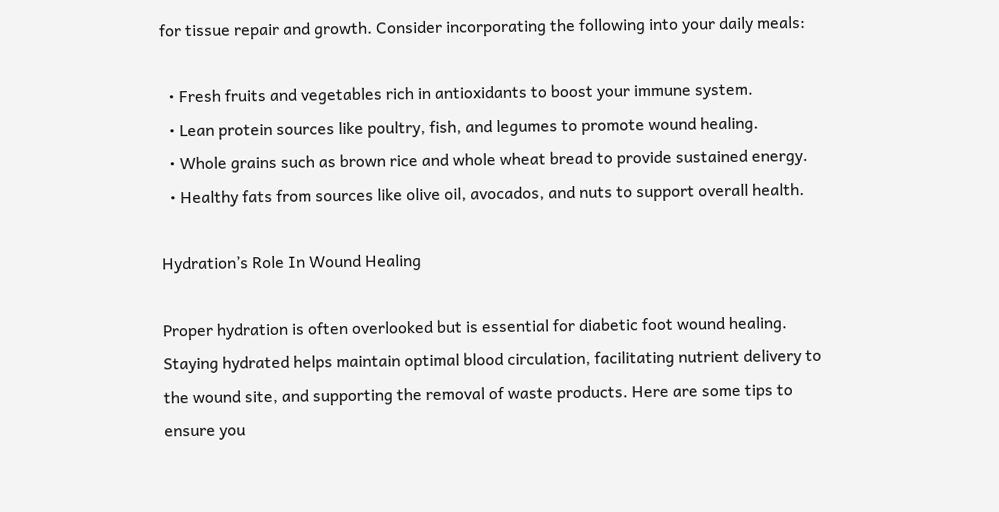for tissue repair and growth. Consider incorporating the following into your daily meals:

  • Fresh fruits and vegetables rich in antioxidants to boost your immune system.
  • Lean protein sources like poultry, fish, and legumes to promote wound healing.
  • Whole grains such as brown rice and whole wheat bread to provide sustained energy.
  • Healthy fats from sources like olive oil, avocados, and nuts to support overall health.

Hydration’s Role In Wound Healing

Proper hydration is often overlooked but is essential for diabetic foot wound healing. Staying hydrated helps maintain optimal blood circulation, facilitating nutrient delivery to the wound site, and supporting the removal of waste products. Here are some tips to ensure you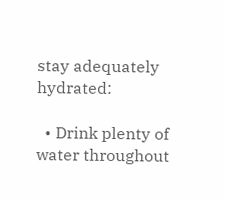stay adequately hydrated:

  • Drink plenty of water throughout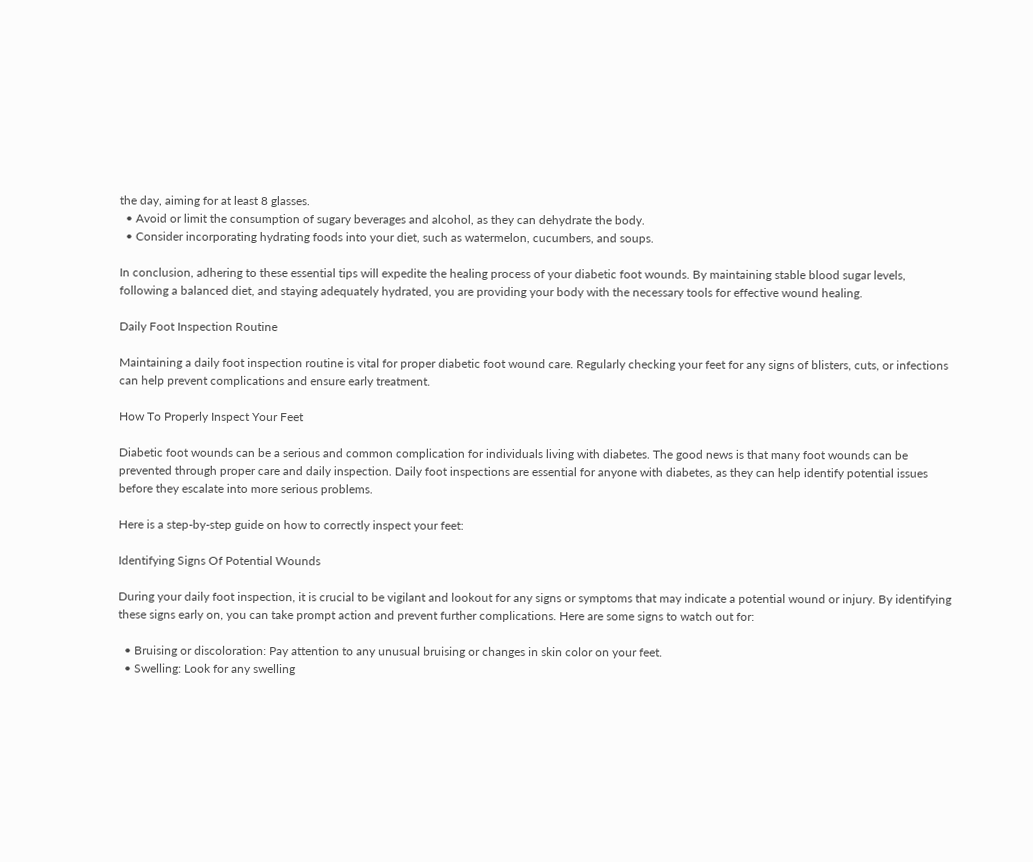the day, aiming for at least 8 glasses.
  • Avoid or limit the consumption of sugary beverages and alcohol, as they can dehydrate the body.
  • Consider incorporating hydrating foods into your diet, such as watermelon, cucumbers, and soups.

In conclusion, adhering to these essential tips will expedite the healing process of your diabetic foot wounds. By maintaining stable blood sugar levels, following a balanced diet, and staying adequately hydrated, you are providing your body with the necessary tools for effective wound healing.

Daily Foot Inspection Routine

Maintaining a daily foot inspection routine is vital for proper diabetic foot wound care. Regularly checking your feet for any signs of blisters, cuts, or infections can help prevent complications and ensure early treatment.

How To Properly Inspect Your Feet

Diabetic foot wounds can be a serious and common complication for individuals living with diabetes. The good news is that many foot wounds can be prevented through proper care and daily inspection. Daily foot inspections are essential for anyone with diabetes, as they can help identify potential issues before they escalate into more serious problems.

Here is a step-by-step guide on how to correctly inspect your feet:

Identifying Signs Of Potential Wounds

During your daily foot inspection, it is crucial to be vigilant and lookout for any signs or symptoms that may indicate a potential wound or injury. By identifying these signs early on, you can take prompt action and prevent further complications. Here are some signs to watch out for:

  • Bruising or discoloration: Pay attention to any unusual bruising or changes in skin color on your feet.
  • Swelling: Look for any swelling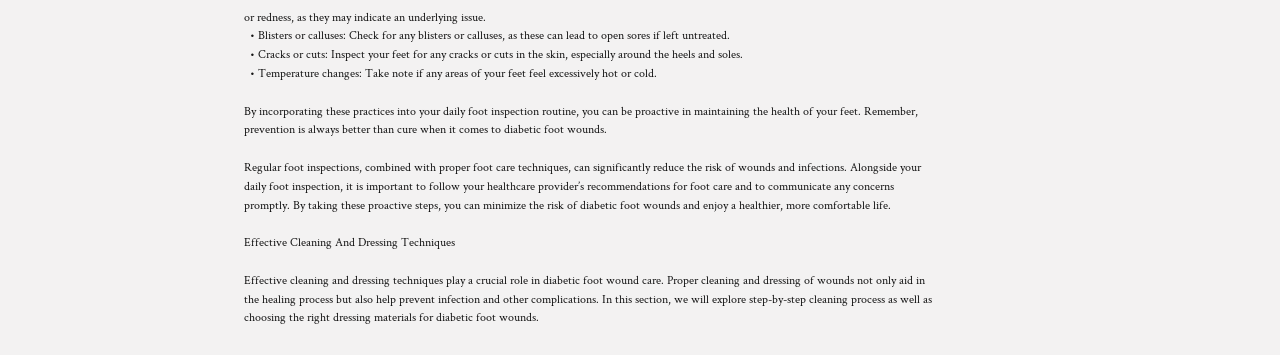or redness, as they may indicate an underlying issue.
  • Blisters or calluses: Check for any blisters or calluses, as these can lead to open sores if left untreated.
  • Cracks or cuts: Inspect your feet for any cracks or cuts in the skin, especially around the heels and soles.
  • Temperature changes: Take note if any areas of your feet feel excessively hot or cold.

By incorporating these practices into your daily foot inspection routine, you can be proactive in maintaining the health of your feet. Remember, prevention is always better than cure when it comes to diabetic foot wounds.

Regular foot inspections, combined with proper foot care techniques, can significantly reduce the risk of wounds and infections. Alongside your daily foot inspection, it is important to follow your healthcare provider’s recommendations for foot care and to communicate any concerns promptly. By taking these proactive steps, you can minimize the risk of diabetic foot wounds and enjoy a healthier, more comfortable life.

Effective Cleaning And Dressing Techniques

Effective cleaning and dressing techniques play a crucial role in diabetic foot wound care. Proper cleaning and dressing of wounds not only aid in the healing process but also help prevent infection and other complications. In this section, we will explore step-by-step cleaning process as well as choosing the right dressing materials for diabetic foot wounds.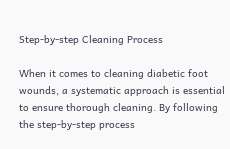Step-by-step Cleaning Process

When it comes to cleaning diabetic foot wounds, a systematic approach is essential to ensure thorough cleaning. By following the step-by-step process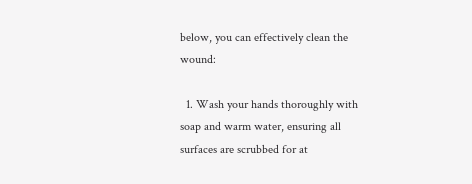below, you can effectively clean the wound:

  1. Wash your hands thoroughly with soap and warm water, ensuring all surfaces are scrubbed for at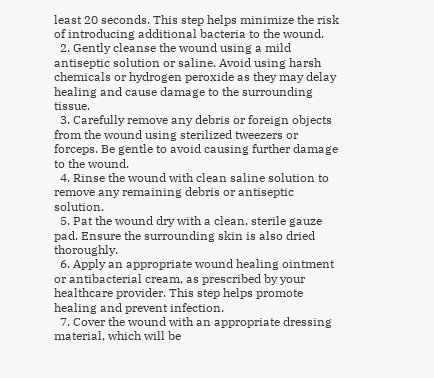least 20 seconds. This step helps minimize the risk of introducing additional bacteria to the wound.
  2. Gently cleanse the wound using a mild antiseptic solution or saline. Avoid using harsh chemicals or hydrogen peroxide as they may delay healing and cause damage to the surrounding tissue.
  3. Carefully remove any debris or foreign objects from the wound using sterilized tweezers or forceps. Be gentle to avoid causing further damage to the wound.
  4. Rinse the wound with clean saline solution to remove any remaining debris or antiseptic solution.
  5. Pat the wound dry with a clean, sterile gauze pad. Ensure the surrounding skin is also dried thoroughly.
  6. Apply an appropriate wound healing ointment or antibacterial cream, as prescribed by your healthcare provider. This step helps promote healing and prevent infection.
  7. Cover the wound with an appropriate dressing material, which will be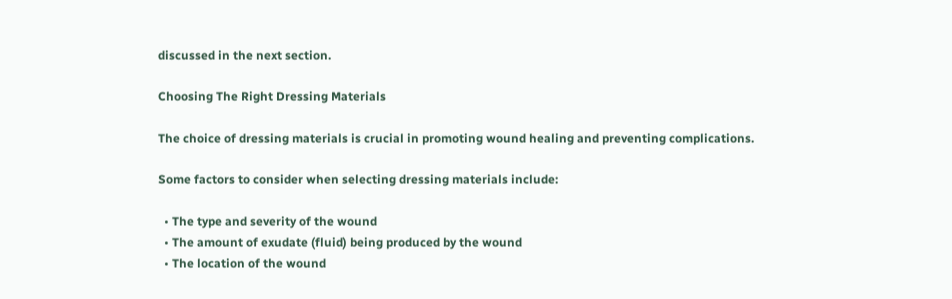discussed in the next section.

Choosing The Right Dressing Materials

The choice of dressing materials is crucial in promoting wound healing and preventing complications.

Some factors to consider when selecting dressing materials include:

  • The type and severity of the wound
  • The amount of exudate (fluid) being produced by the wound
  • The location of the wound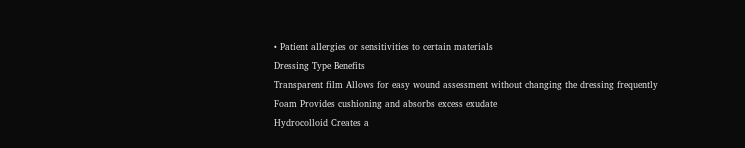• Patient allergies or sensitivities to certain materials
Dressing Type Benefits
Transparent film Allows for easy wound assessment without changing the dressing frequently
Foam Provides cushioning and absorbs excess exudate
Hydrocolloid Creates a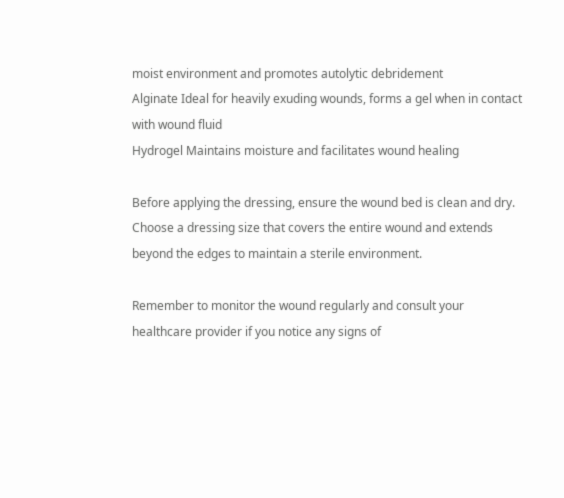moist environment and promotes autolytic debridement
Alginate Ideal for heavily exuding wounds, forms a gel when in contact with wound fluid
Hydrogel Maintains moisture and facilitates wound healing

Before applying the dressing, ensure the wound bed is clean and dry. Choose a dressing size that covers the entire wound and extends beyond the edges to maintain a sterile environment.

Remember to monitor the wound regularly and consult your healthcare provider if you notice any signs of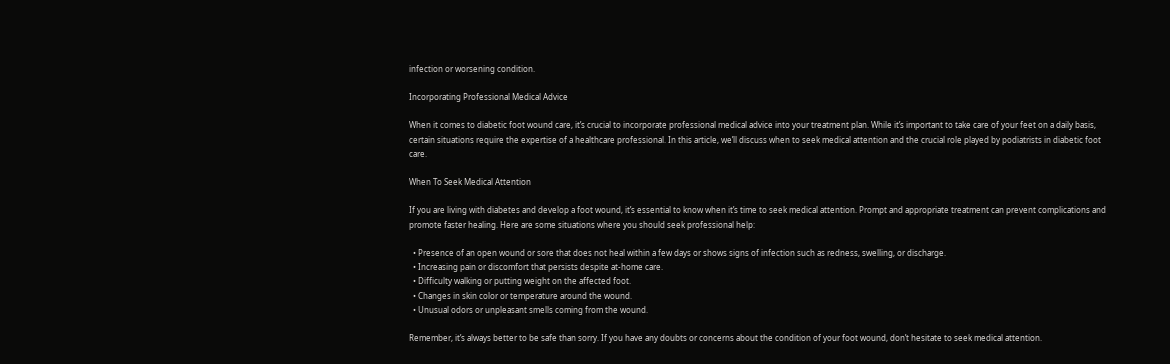infection or worsening condition.

Incorporating Professional Medical Advice

When it comes to diabetic foot wound care, it’s crucial to incorporate professional medical advice into your treatment plan. While it’s important to take care of your feet on a daily basis, certain situations require the expertise of a healthcare professional. In this article, we’ll discuss when to seek medical attention and the crucial role played by podiatrists in diabetic foot care.

When To Seek Medical Attention

If you are living with diabetes and develop a foot wound, it’s essential to know when it’s time to seek medical attention. Prompt and appropriate treatment can prevent complications and promote faster healing. Here are some situations where you should seek professional help:

  • Presence of an open wound or sore that does not heal within a few days or shows signs of infection such as redness, swelling, or discharge.
  • Increasing pain or discomfort that persists despite at-home care.
  • Difficulty walking or putting weight on the affected foot.
  • Changes in skin color or temperature around the wound.
  • Unusual odors or unpleasant smells coming from the wound.

Remember, it’s always better to be safe than sorry. If you have any doubts or concerns about the condition of your foot wound, don’t hesitate to seek medical attention.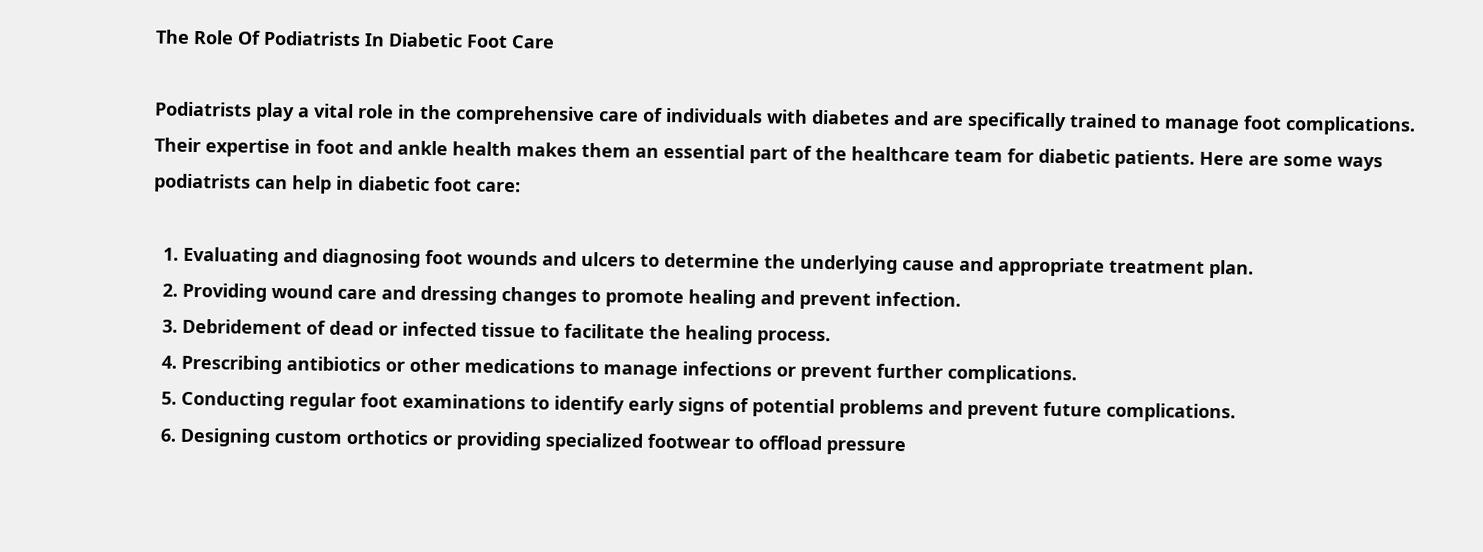The Role Of Podiatrists In Diabetic Foot Care

Podiatrists play a vital role in the comprehensive care of individuals with diabetes and are specifically trained to manage foot complications. Their expertise in foot and ankle health makes them an essential part of the healthcare team for diabetic patients. Here are some ways podiatrists can help in diabetic foot care:

  1. Evaluating and diagnosing foot wounds and ulcers to determine the underlying cause and appropriate treatment plan.
  2. Providing wound care and dressing changes to promote healing and prevent infection.
  3. Debridement of dead or infected tissue to facilitate the healing process.
  4. Prescribing antibiotics or other medications to manage infections or prevent further complications.
  5. Conducting regular foot examinations to identify early signs of potential problems and prevent future complications.
  6. Designing custom orthotics or providing specialized footwear to offload pressure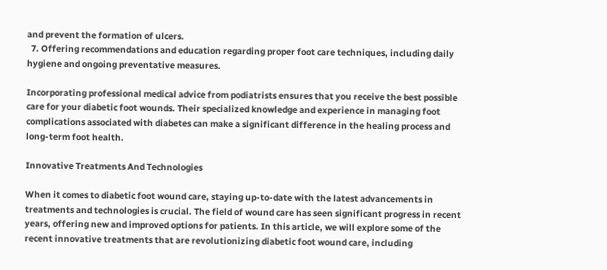and prevent the formation of ulcers.
  7. Offering recommendations and education regarding proper foot care techniques, including daily hygiene and ongoing preventative measures.

Incorporating professional medical advice from podiatrists ensures that you receive the best possible care for your diabetic foot wounds. Their specialized knowledge and experience in managing foot complications associated with diabetes can make a significant difference in the healing process and long-term foot health.

Innovative Treatments And Technologies

When it comes to diabetic foot wound care, staying up-to-date with the latest advancements in treatments and technologies is crucial. The field of wound care has seen significant progress in recent years, offering new and improved options for patients. In this article, we will explore some of the recent innovative treatments that are revolutionizing diabetic foot wound care, including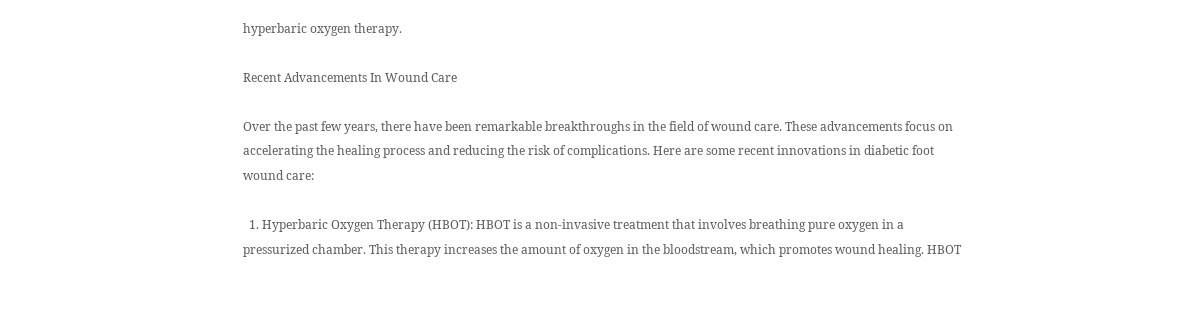hyperbaric oxygen therapy.

Recent Advancements In Wound Care

Over the past few years, there have been remarkable breakthroughs in the field of wound care. These advancements focus on accelerating the healing process and reducing the risk of complications. Here are some recent innovations in diabetic foot wound care:

  1. Hyperbaric Oxygen Therapy (HBOT): HBOT is a non-invasive treatment that involves breathing pure oxygen in a pressurized chamber. This therapy increases the amount of oxygen in the bloodstream, which promotes wound healing. HBOT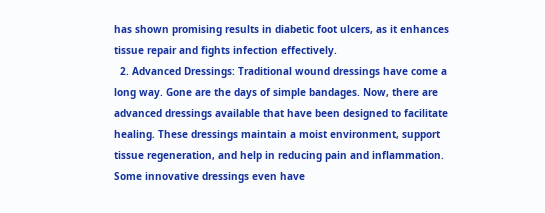has shown promising results in diabetic foot ulcers, as it enhances tissue repair and fights infection effectively.
  2. Advanced Dressings: Traditional wound dressings have come a long way. Gone are the days of simple bandages. Now, there are advanced dressings available that have been designed to facilitate healing. These dressings maintain a moist environment, support tissue regeneration, and help in reducing pain and inflammation. Some innovative dressings even have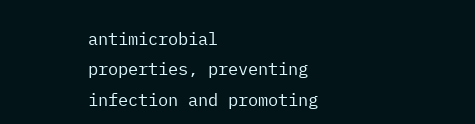antimicrobial properties, preventing infection and promoting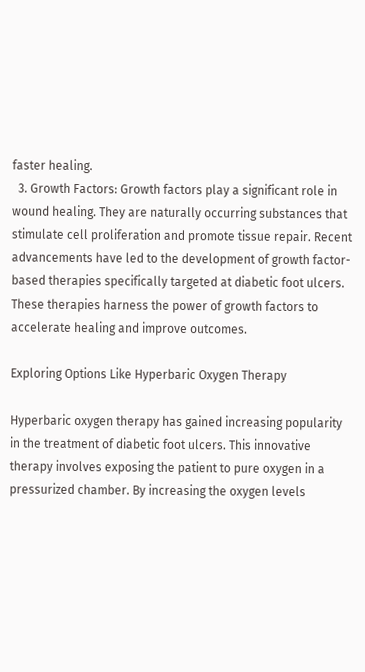faster healing.
  3. Growth Factors: Growth factors play a significant role in wound healing. They are naturally occurring substances that stimulate cell proliferation and promote tissue repair. Recent advancements have led to the development of growth factor-based therapies specifically targeted at diabetic foot ulcers. These therapies harness the power of growth factors to accelerate healing and improve outcomes.

Exploring Options Like Hyperbaric Oxygen Therapy

Hyperbaric oxygen therapy has gained increasing popularity in the treatment of diabetic foot ulcers. This innovative therapy involves exposing the patient to pure oxygen in a pressurized chamber. By increasing the oxygen levels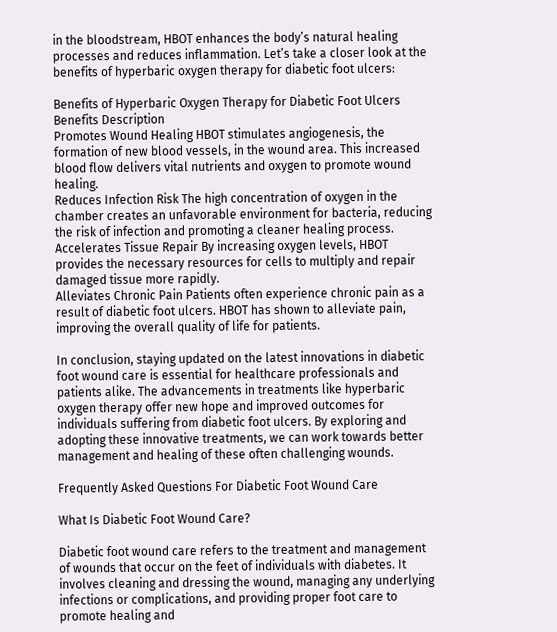in the bloodstream, HBOT enhances the body’s natural healing processes and reduces inflammation. Let’s take a closer look at the benefits of hyperbaric oxygen therapy for diabetic foot ulcers:

Benefits of Hyperbaric Oxygen Therapy for Diabetic Foot Ulcers
Benefits Description
Promotes Wound Healing HBOT stimulates angiogenesis, the formation of new blood vessels, in the wound area. This increased blood flow delivers vital nutrients and oxygen to promote wound healing.
Reduces Infection Risk The high concentration of oxygen in the chamber creates an unfavorable environment for bacteria, reducing the risk of infection and promoting a cleaner healing process.
Accelerates Tissue Repair By increasing oxygen levels, HBOT provides the necessary resources for cells to multiply and repair damaged tissue more rapidly.
Alleviates Chronic Pain Patients often experience chronic pain as a result of diabetic foot ulcers. HBOT has shown to alleviate pain, improving the overall quality of life for patients.

In conclusion, staying updated on the latest innovations in diabetic foot wound care is essential for healthcare professionals and patients alike. The advancements in treatments like hyperbaric oxygen therapy offer new hope and improved outcomes for individuals suffering from diabetic foot ulcers. By exploring and adopting these innovative treatments, we can work towards better management and healing of these often challenging wounds.

Frequently Asked Questions For Diabetic Foot Wound Care

What Is Diabetic Foot Wound Care?

Diabetic foot wound care refers to the treatment and management of wounds that occur on the feet of individuals with diabetes. It involves cleaning and dressing the wound, managing any underlying infections or complications, and providing proper foot care to promote healing and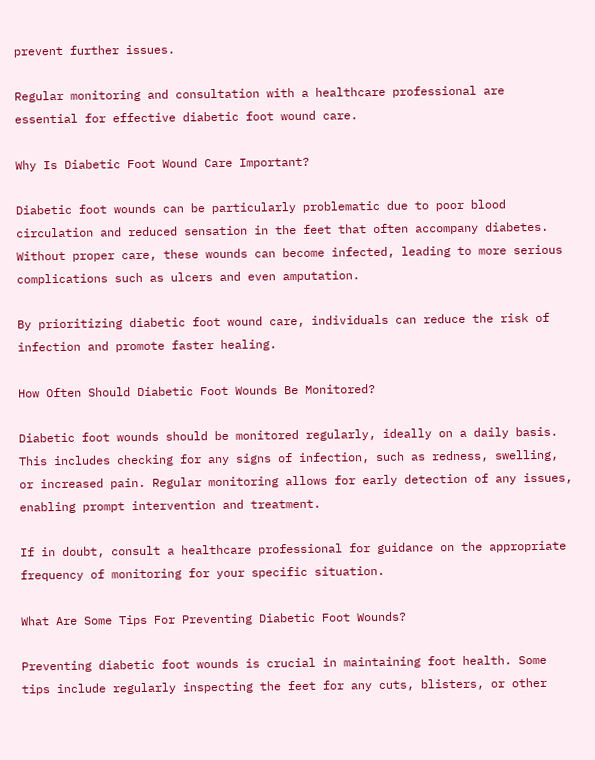prevent further issues.

Regular monitoring and consultation with a healthcare professional are essential for effective diabetic foot wound care.

Why Is Diabetic Foot Wound Care Important?

Diabetic foot wounds can be particularly problematic due to poor blood circulation and reduced sensation in the feet that often accompany diabetes. Without proper care, these wounds can become infected, leading to more serious complications such as ulcers and even amputation.

By prioritizing diabetic foot wound care, individuals can reduce the risk of infection and promote faster healing.

How Often Should Diabetic Foot Wounds Be Monitored?

Diabetic foot wounds should be monitored regularly, ideally on a daily basis. This includes checking for any signs of infection, such as redness, swelling, or increased pain. Regular monitoring allows for early detection of any issues, enabling prompt intervention and treatment.

If in doubt, consult a healthcare professional for guidance on the appropriate frequency of monitoring for your specific situation.

What Are Some Tips For Preventing Diabetic Foot Wounds?

Preventing diabetic foot wounds is crucial in maintaining foot health. Some tips include regularly inspecting the feet for any cuts, blisters, or other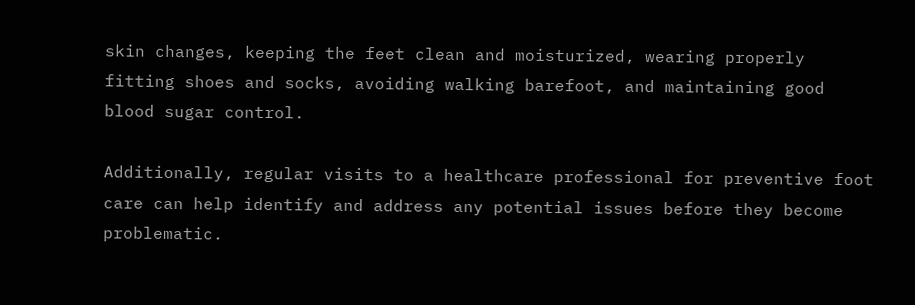skin changes, keeping the feet clean and moisturized, wearing properly fitting shoes and socks, avoiding walking barefoot, and maintaining good blood sugar control.

Additionally, regular visits to a healthcare professional for preventive foot care can help identify and address any potential issues before they become problematic.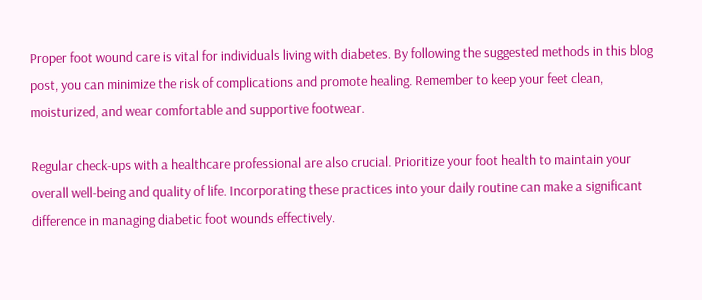Proper foot wound care is vital for individuals living with diabetes. By following the suggested methods in this blog post, you can minimize the risk of complications and promote healing. Remember to keep your feet clean, moisturized, and wear comfortable and supportive footwear.

Regular check-ups with a healthcare professional are also crucial. Prioritize your foot health to maintain your overall well-being and quality of life. Incorporating these practices into your daily routine can make a significant difference in managing diabetic foot wounds effectively.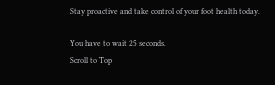Stay proactive and take control of your foot health today.

You have to wait 25 seconds.
Scroll to Top